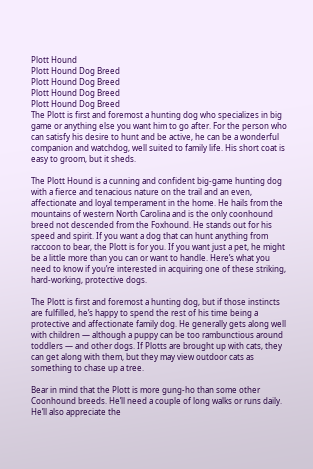Plott Hound
Plott Hound Dog Breed
Plott Hound Dog Breed
Plott Hound Dog Breed
Plott Hound Dog Breed
The Plott is first and foremost a hunting dog who specializes in big game or anything else you want him to go after. For the person who can satisfy his desire to hunt and be active, he can be a wonderful companion and watchdog, well suited to family life. His short coat is easy to groom, but it sheds.

The Plott Hound is a cunning and confident big-game hunting dog with a fierce and tenacious nature on the trail and an even, affectionate and loyal temperament in the home. He hails from the mountains of western North Carolina and is the only coonhound breed not descended from the Foxhound. He stands out for his speed and spirit. If you want a dog that can hunt anything from raccoon to bear, the Plott is for you. If you want just a pet, he might be a little more than you can or want to handle. Here’s what you need to know if you’re interested in acquiring one of these striking, hard-working, protective dogs.

The Plott is first and foremost a hunting dog, but if those instincts are fulfilled, he’s happy to spend the rest of his time being a protective and affectionate family dog. He generally gets along well with children — although a puppy can be too rambunctious around toddlers — and other dogs. If Plotts are brought up with cats, they can get along with them, but they may view outdoor cats as something to chase up a tree.

Bear in mind that the Plott is more gung-ho than some other Coonhound breeds. He’ll need a couple of long walks or runs daily. He’ll also appreciate the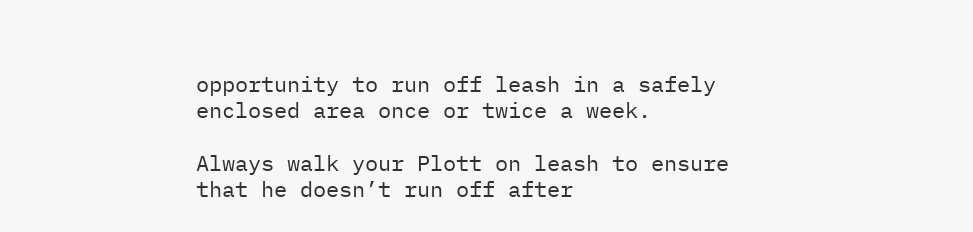opportunity to run off leash in a safely enclosed area once or twice a week.

Always walk your Plott on leash to ensure that he doesn’t run off after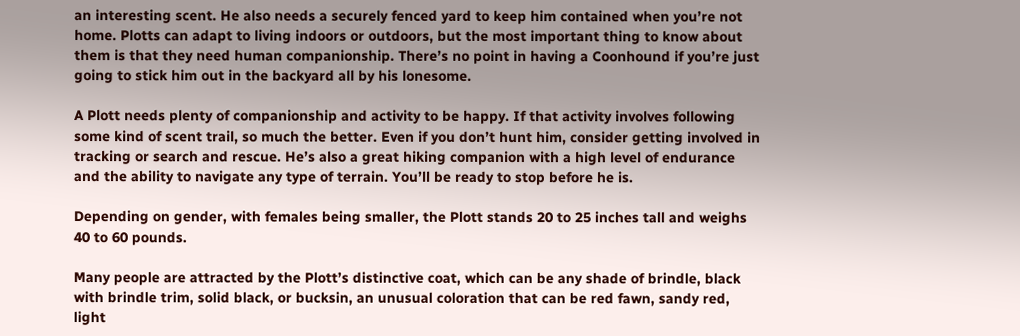an interesting scent. He also needs a securely fenced yard to keep him contained when you’re not home. Plotts can adapt to living indoors or outdoors, but the most important thing to know about them is that they need human companionship. There’s no point in having a Coonhound if you’re just going to stick him out in the backyard all by his lonesome.

A Plott needs plenty of companionship and activity to be happy. If that activity involves following some kind of scent trail, so much the better. Even if you don’t hunt him, consider getting involved in tracking or search and rescue. He’s also a great hiking companion with a high level of endurance and the ability to navigate any type of terrain. You’ll be ready to stop before he is.

Depending on gender, with females being smaller, the Plott stands 20 to 25 inches tall and weighs 40 to 60 pounds.

Many people are attracted by the Plott’s distinctive coat, which can be any shade of brindle, black with brindle trim, solid black, or bucksin, an unusual coloration that can be red fawn, sandy red, light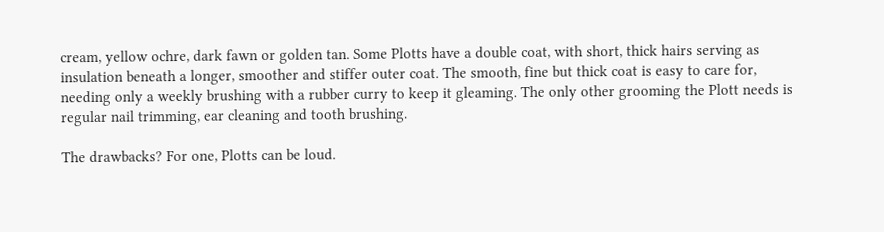cream, yellow ochre, dark fawn or golden tan. Some Plotts have a double coat, with short, thick hairs serving as insulation beneath a longer, smoother and stiffer outer coat. The smooth, fine but thick coat is easy to care for, needing only a weekly brushing with a rubber curry to keep it gleaming. The only other grooming the Plott needs is regular nail trimming, ear cleaning and tooth brushing.

The drawbacks? For one, Plotts can be loud.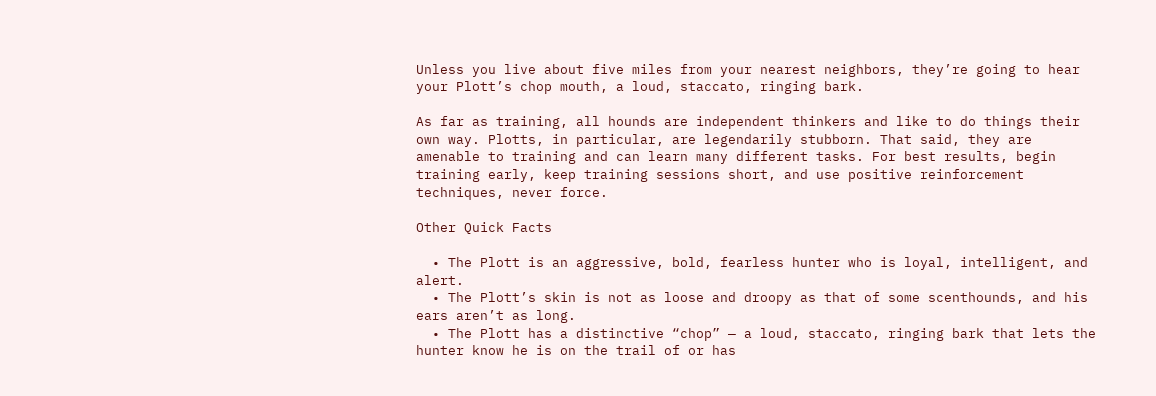Unless you live about five miles from your nearest neighbors, they’re going to hear your Plott’s chop mouth, a loud, staccato, ringing bark.

As far as training, all hounds are independent thinkers and like to do things their own way. Plotts, in particular, are legendarily stubborn. That said, they are amenable to training and can learn many different tasks. For best results, begin training early, keep training sessions short, and use positive reinforcement techniques, never force.

Other Quick Facts

  • The Plott is an aggressive, bold, fearless hunter who is loyal, intelligent, and alert.
  • The Plott’s skin is not as loose and droopy as that of some scenthounds, and his ears aren’t as long.
  • The Plott has a distinctive “chop” — a loud, staccato, ringing bark that lets the hunter know he is on the trail of or has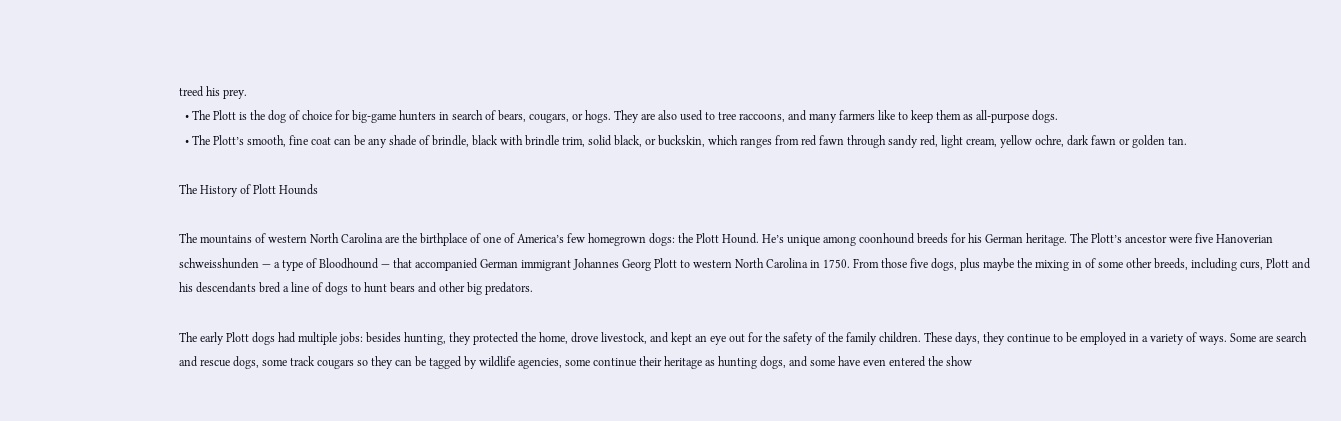treed his prey.
  • The Plott is the dog of choice for big-game hunters in search of bears, cougars, or hogs. They are also used to tree raccoons, and many farmers like to keep them as all-purpose dogs.
  • The Plott’s smooth, fine coat can be any shade of brindle, black with brindle trim, solid black, or buckskin, which ranges from red fawn through sandy red, light cream, yellow ochre, dark fawn or golden tan.

The History of Plott Hounds

The mountains of western North Carolina are the birthplace of one of America’s few homegrown dogs: the Plott Hound. He’s unique among coonhound breeds for his German heritage. The Plott’s ancestor were five Hanoverian schweisshunden — a type of Bloodhound — that accompanied German immigrant Johannes Georg Plott to western North Carolina in 1750. From those five dogs, plus maybe the mixing in of some other breeds, including curs, Plott and his descendants bred a line of dogs to hunt bears and other big predators.

The early Plott dogs had multiple jobs: besides hunting, they protected the home, drove livestock, and kept an eye out for the safety of the family children. These days, they continue to be employed in a variety of ways. Some are search and rescue dogs, some track cougars so they can be tagged by wildlife agencies, some continue their heritage as hunting dogs, and some have even entered the show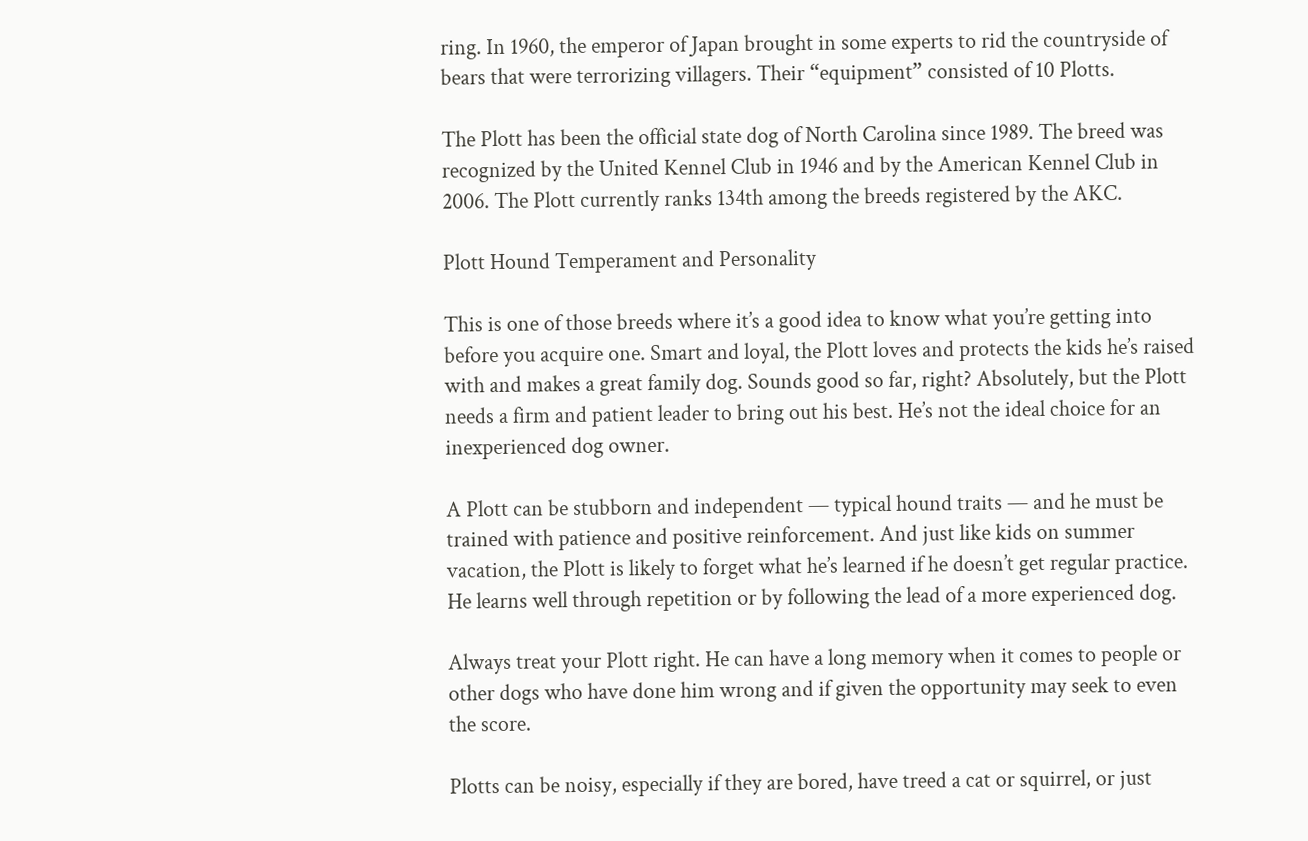ring. In 1960, the emperor of Japan brought in some experts to rid the countryside of bears that were terrorizing villagers. Their “equipment” consisted of 10 Plotts.

The Plott has been the official state dog of North Carolina since 1989. The breed was recognized by the United Kennel Club in 1946 and by the American Kennel Club in 2006. The Plott currently ranks 134th among the breeds registered by the AKC.

Plott Hound Temperament and Personality

This is one of those breeds where it’s a good idea to know what you’re getting into before you acquire one. Smart and loyal, the Plott loves and protects the kids he’s raised with and makes a great family dog. Sounds good so far, right? Absolutely, but the Plott needs a firm and patient leader to bring out his best. He’s not the ideal choice for an inexperienced dog owner.

A Plott can be stubborn and independent — typical hound traits — and he must be trained with patience and positive reinforcement. And just like kids on summer vacation, the Plott is likely to forget what he’s learned if he doesn’t get regular practice. He learns well through repetition or by following the lead of a more experienced dog.

Always treat your Plott right. He can have a long memory when it comes to people or other dogs who have done him wrong and if given the opportunity may seek to even the score.

Plotts can be noisy, especially if they are bored, have treed a cat or squirrel, or just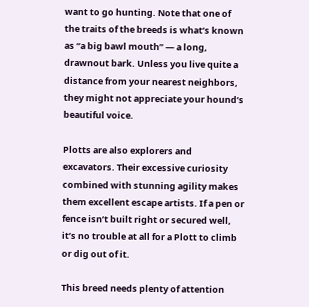want to go hunting. Note that one of the traits of the breeds is what’s known as “a big bawl mouth” — a long, drawnout bark. Unless you live quite a distance from your nearest neighbors, they might not appreciate your hound’s beautiful voice.

Plotts are also explorers and excavators. Their excessive curiosity combined with stunning agility makes them excellent escape artists. If a pen or fence isn’t built right or secured well, it’s no trouble at all for a Plott to climb or dig out of it.

This breed needs plenty of attention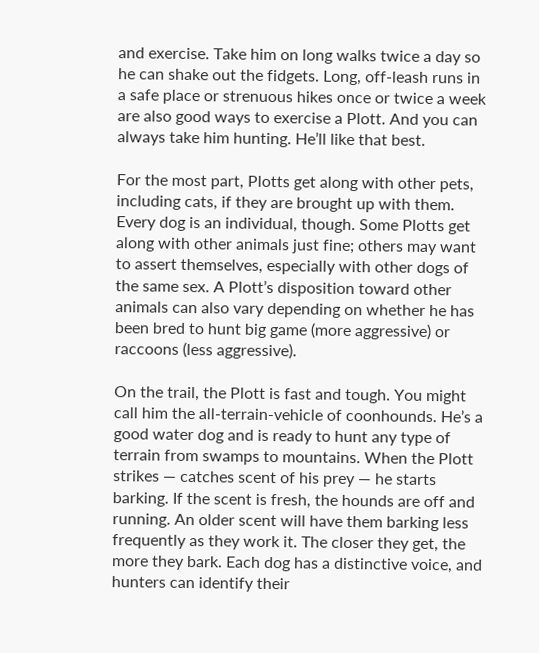and exercise. Take him on long walks twice a day so he can shake out the fidgets. Long, off-leash runs in a safe place or strenuous hikes once or twice a week are also good ways to exercise a Plott. And you can always take him hunting. He’ll like that best.

For the most part, Plotts get along with other pets, including cats, if they are brought up with them. Every dog is an individual, though. Some Plotts get along with other animals just fine; others may want to assert themselves, especially with other dogs of the same sex. A Plott’s disposition toward other animals can also vary depending on whether he has been bred to hunt big game (more aggressive) or raccoons (less aggressive).

On the trail, the Plott is fast and tough. You might call him the all-terrain-vehicle of coonhounds. He’s a good water dog and is ready to hunt any type of terrain from swamps to mountains. When the Plott strikes — catches scent of his prey — he starts barking. If the scent is fresh, the hounds are off and running. An older scent will have them barking less frequently as they work it. The closer they get, the more they bark. Each dog has a distinctive voice, and hunters can identify their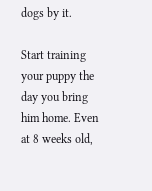dogs by it.

Start training your puppy the day you bring him home. Even at 8 weeks old,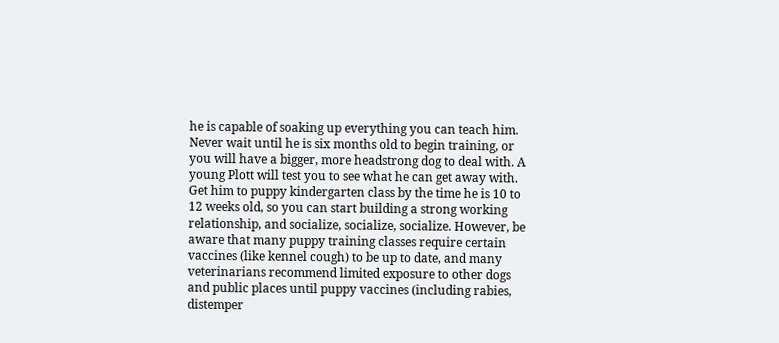he is capable of soaking up everything you can teach him. Never wait until he is six months old to begin training, or you will have a bigger, more headstrong dog to deal with. A young Plott will test you to see what he can get away with. Get him to puppy kindergarten class by the time he is 10 to 12 weeks old, so you can start building a strong working relationship, and socialize, socialize, socialize. However, be aware that many puppy training classes require certain vaccines (like kennel cough) to be up to date, and many veterinarians recommend limited exposure to other dogs and public places until puppy vaccines (including rabies, distemper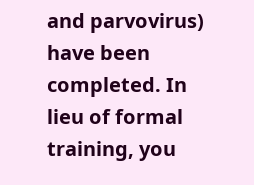and parvovirus) have been completed. In lieu of formal training, you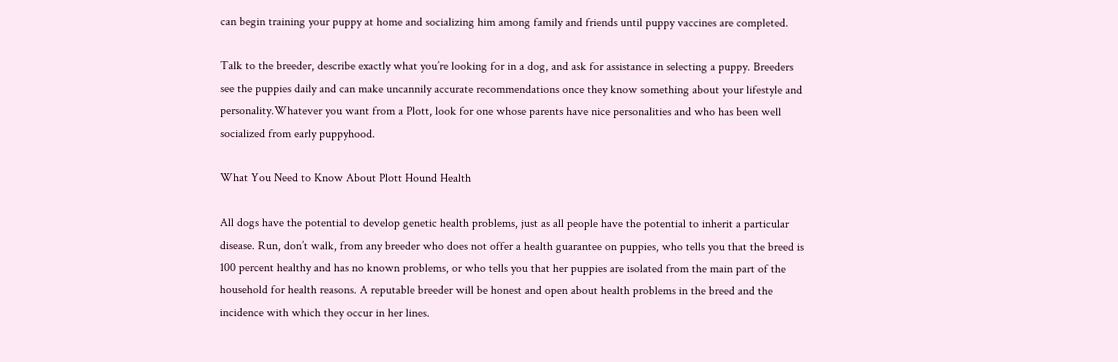can begin training your puppy at home and socializing him among family and friends until puppy vaccines are completed.

Talk to the breeder, describe exactly what you’re looking for in a dog, and ask for assistance in selecting a puppy. Breeders see the puppies daily and can make uncannily accurate recommendations once they know something about your lifestyle and personality.Whatever you want from a Plott, look for one whose parents have nice personalities and who has been well socialized from early puppyhood.

What You Need to Know About Plott Hound Health

All dogs have the potential to develop genetic health problems, just as all people have the potential to inherit a particular disease. Run, don’t walk, from any breeder who does not offer a health guarantee on puppies, who tells you that the breed is 100 percent healthy and has no known problems, or who tells you that her puppies are isolated from the main part of the household for health reasons. A reputable breeder will be honest and open about health problems in the breed and the incidence with which they occur in her lines.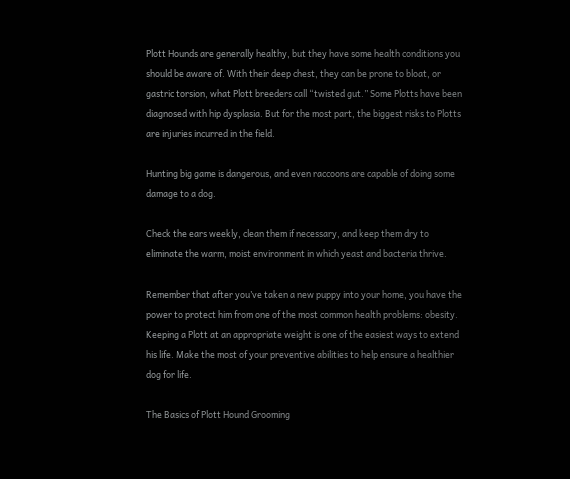Plott Hounds are generally healthy, but they have some health conditions you should be aware of. With their deep chest, they can be prone to bloat, or gastric torsion, what Plott breeders call “twisted gut.” Some Plotts have been diagnosed with hip dysplasia. But for the most part, the biggest risks to Plotts are injuries incurred in the field.

Hunting big game is dangerous, and even raccoons are capable of doing some damage to a dog.

Check the ears weekly, clean them if necessary, and keep them dry to eliminate the warm, moist environment in which yeast and bacteria thrive.

Remember that after you’ve taken a new puppy into your home, you have the power to protect him from one of the most common health problems: obesity. Keeping a Plott at an appropriate weight is one of the easiest ways to extend his life. Make the most of your preventive abilities to help ensure a healthier dog for life.

The Basics of Plott Hound Grooming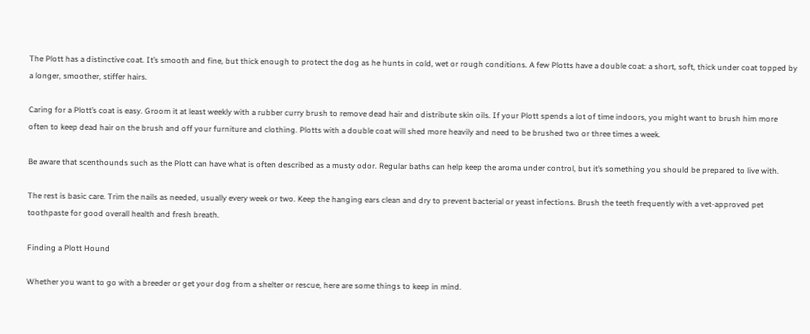The Plott has a distinctive coat. It’s smooth and fine, but thick enough to protect the dog as he hunts in cold, wet or rough conditions. A few Plotts have a double coat: a short, soft, thick under coat topped by a longer, smoother, stiffer hairs.

Caring for a Plott’s coat is easy. Groom it at least weekly with a rubber curry brush to remove dead hair and distribute skin oils. If your Plott spends a lot of time indoors, you might want to brush him more often to keep dead hair on the brush and off your furniture and clothing. Plotts with a double coat will shed more heavily and need to be brushed two or three times a week.

Be aware that scenthounds such as the Plott can have what is often described as a musty odor. Regular baths can help keep the aroma under control, but it’s something you should be prepared to live with.

The rest is basic care. Trim the nails as needed, usually every week or two. Keep the hanging ears clean and dry to prevent bacterial or yeast infections. Brush the teeth frequently with a vet-approved pet toothpaste for good overall health and fresh breath.

Finding a Plott Hound

Whether you want to go with a breeder or get your dog from a shelter or rescue, here are some things to keep in mind.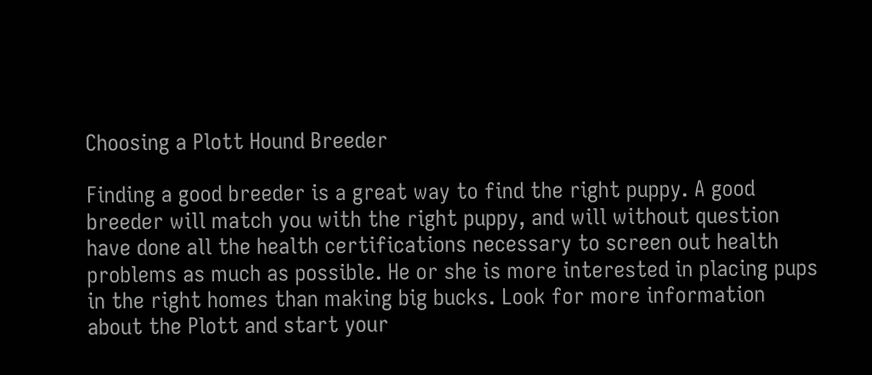Choosing a Plott Hound Breeder

Finding a good breeder is a great way to find the right puppy. A good breeder will match you with the right puppy, and will without question have done all the health certifications necessary to screen out health problems as much as possible. He or she is more interested in placing pups in the right homes than making big bucks. Look for more information about the Plott and start your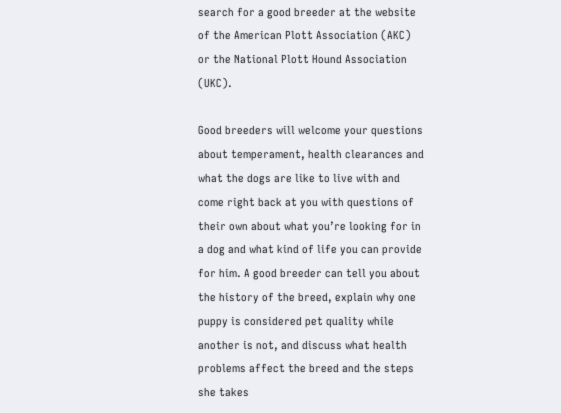search for a good breeder at the website of the American Plott Association (AKC) or the National Plott Hound Association (UKC).

Good breeders will welcome your questions about temperament, health clearances and what the dogs are like to live with and come right back at you with questions of their own about what you’re looking for in a dog and what kind of life you can provide for him. A good breeder can tell you about the history of the breed, explain why one puppy is considered pet quality while another is not, and discuss what health problems affect the breed and the steps she takes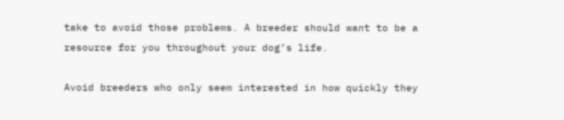take to avoid those problems. A breeder should want to be a resource for you throughout your dog’s life.

Avoid breeders who only seem interested in how quickly they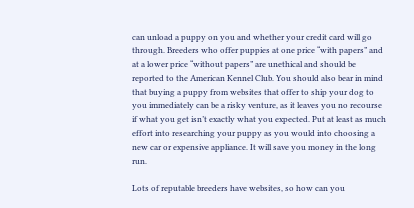can unload a puppy on you and whether your credit card will go through. Breeders who offer puppies at one price “with papers” and at a lower price “without papers” are unethical and should be reported to the American Kennel Club. You should also bear in mind that buying a puppy from websites that offer to ship your dog to you immediately can be a risky venture, as it leaves you no recourse if what you get isn’t exactly what you expected. Put at least as much effort into researching your puppy as you would into choosing a new car or expensive appliance. It will save you money in the long run.

Lots of reputable breeders have websites, so how can you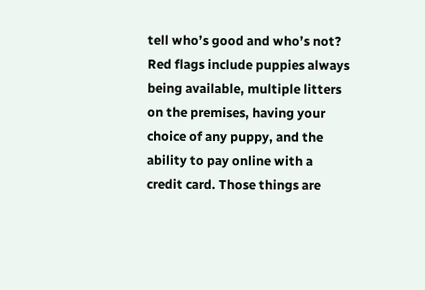tell who’s good and who’s not? Red flags include puppies always being available, multiple litters on the premises, having your choice of any puppy, and the ability to pay online with a credit card. Those things are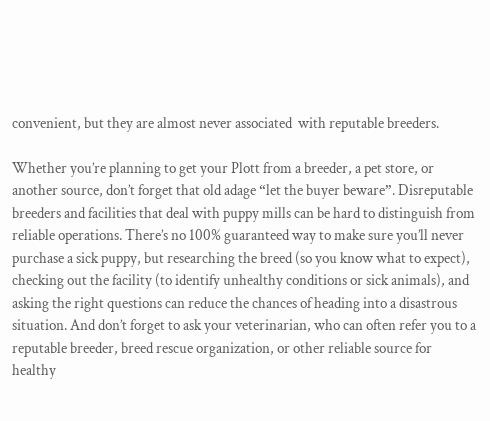convenient, but they are almost never associated  with reputable breeders.

Whether you’re planning to get your Plott from a breeder, a pet store, or another source, don’t forget that old adage “let the buyer beware”. Disreputable breeders and facilities that deal with puppy mills can be hard to distinguish from reliable operations. There’s no 100% guaranteed way to make sure you’ll never purchase a sick puppy, but researching the breed (so you know what to expect), checking out the facility (to identify unhealthy conditions or sick animals), and asking the right questions can reduce the chances of heading into a disastrous situation. And don’t forget to ask your veterinarian, who can often refer you to a reputable breeder, breed rescue organization, or other reliable source for healthy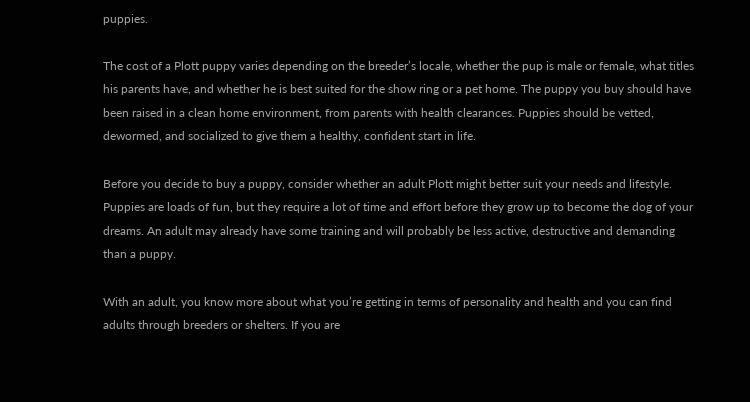puppies.

The cost of a Plott puppy varies depending on the breeder’s locale, whether the pup is male or female, what titles his parents have, and whether he is best suited for the show ring or a pet home. The puppy you buy should have been raised in a clean home environment, from parents with health clearances. Puppies should be vetted, dewormed, and socialized to give them a healthy, confident start in life.

Before you decide to buy a puppy, consider whether an adult Plott might better suit your needs and lifestyle. Puppies are loads of fun, but they require a lot of time and effort before they grow up to become the dog of your dreams. An adult may already have some training and will probably be less active, destructive and demanding than a puppy.

With an adult, you know more about what you’re getting in terms of personality and health and you can find adults through breeders or shelters. If you are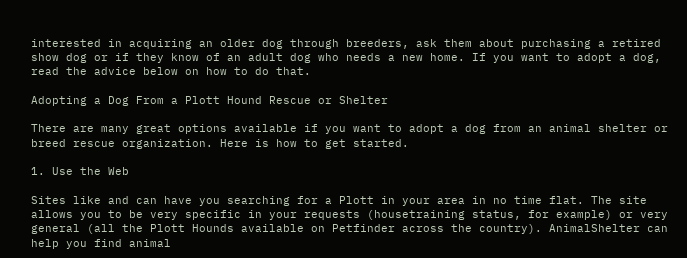interested in acquiring an older dog through breeders, ask them about purchasing a retired show dog or if they know of an adult dog who needs a new home. If you want to adopt a dog, read the advice below on how to do that.

Adopting a Dog From a Plott Hound Rescue or Shelter

There are many great options available if you want to adopt a dog from an animal shelter or breed rescue organization. Here is how to get started.

1. Use the Web

Sites like and can have you searching for a Plott in your area in no time flat. The site allows you to be very specific in your requests (housetraining status, for example) or very general (all the Plott Hounds available on Petfinder across the country). AnimalShelter can help you find animal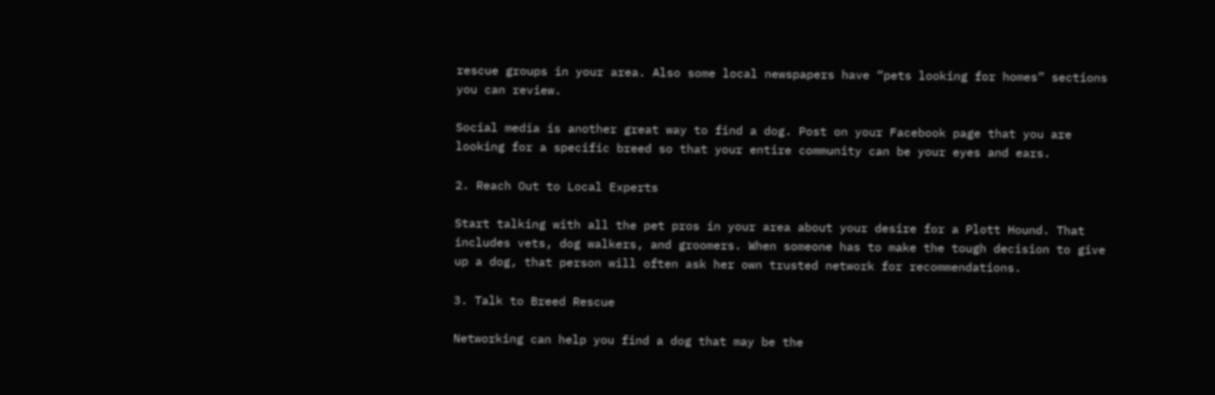rescue groups in your area. Also some local newspapers have “pets looking for homes” sections you can review.

Social media is another great way to find a dog. Post on your Facebook page that you are looking for a specific breed so that your entire community can be your eyes and ears.

2. Reach Out to Local Experts

Start talking with all the pet pros in your area about your desire for a Plott Hound. That includes vets, dog walkers, and groomers. When someone has to make the tough decision to give up a dog, that person will often ask her own trusted network for recommendations.

3. Talk to Breed Rescue

Networking can help you find a dog that may be the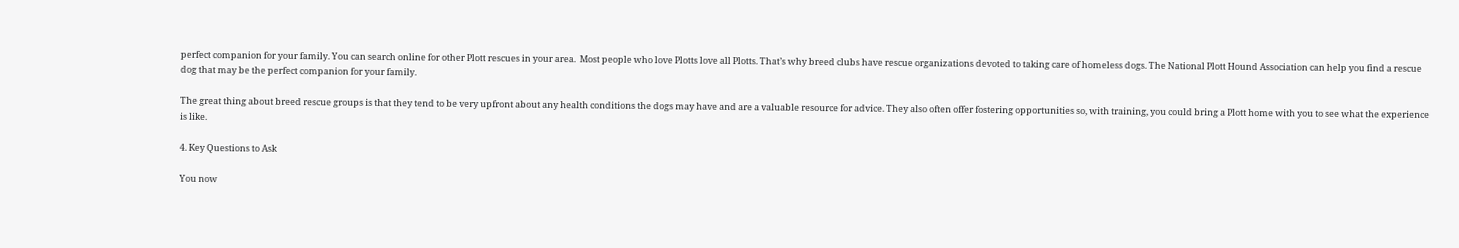perfect companion for your family. You can search online for other Plott rescues in your area.  Most people who love Plotts love all Plotts. That’s why breed clubs have rescue organizations devoted to taking care of homeless dogs. The National Plott Hound Association can help you find a rescue dog that may be the perfect companion for your family.

The great thing about breed rescue groups is that they tend to be very upfront about any health conditions the dogs may have and are a valuable resource for advice. They also often offer fostering opportunities so, with training, you could bring a Plott home with you to see what the experience is like.

4. Key Questions to Ask

You now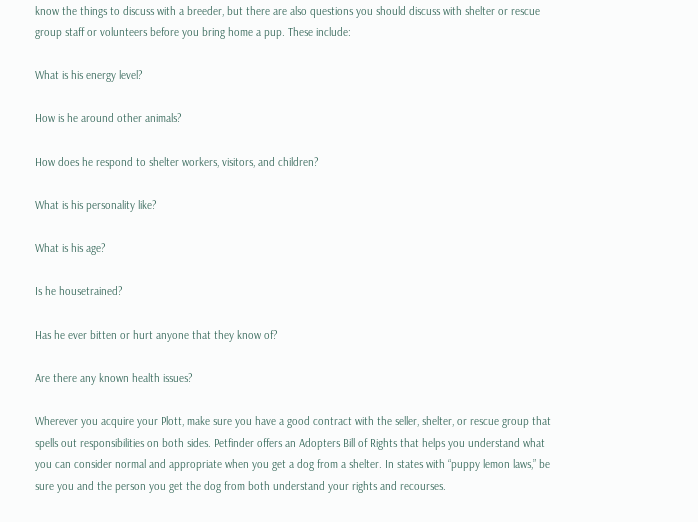know the things to discuss with a breeder, but there are also questions you should discuss with shelter or rescue group staff or volunteers before you bring home a pup. These include:

What is his energy level?

How is he around other animals?

How does he respond to shelter workers, visitors, and children?

What is his personality like?

What is his age?

Is he housetrained?

Has he ever bitten or hurt anyone that they know of?

Are there any known health issues?

Wherever you acquire your Plott, make sure you have a good contract with the seller, shelter, or rescue group that spells out responsibilities on both sides. Petfinder offers an Adopters Bill of Rights that helps you understand what you can consider normal and appropriate when you get a dog from a shelter. In states with “puppy lemon laws,” be sure you and the person you get the dog from both understand your rights and recourses.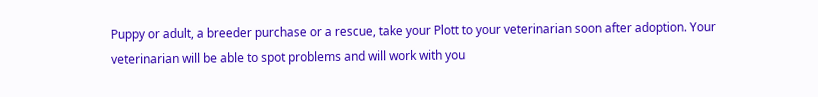Puppy or adult, a breeder purchase or a rescue, take your Plott to your veterinarian soon after adoption. Your veterinarian will be able to spot problems and will work with you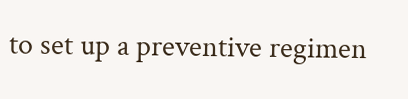to set up a preventive regimen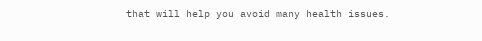that will help you avoid many health issues.